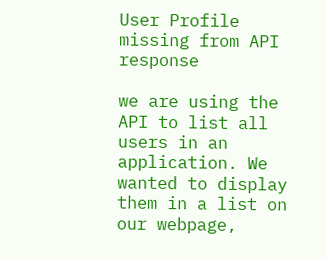User Profile missing from API response

we are using the API to list all users in an application. We wanted to display them in a list on our webpage,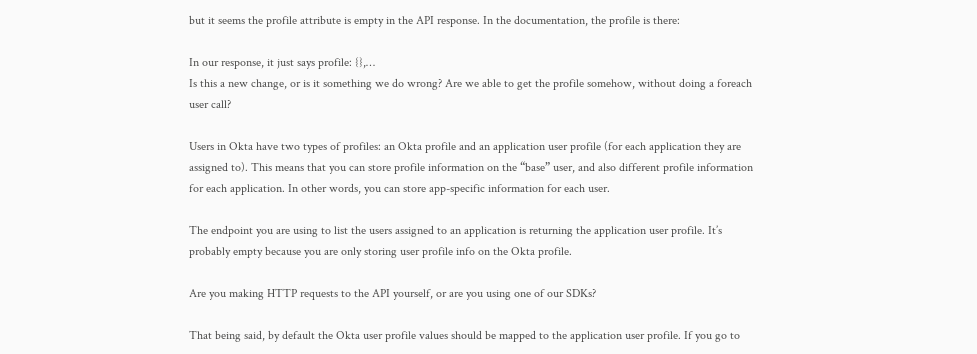but it seems the profile attribute is empty in the API response. In the documentation, the profile is there:

In our response, it just says profile: {},…
Is this a new change, or is it something we do wrong? Are we able to get the profile somehow, without doing a foreach user call?

Users in Okta have two types of profiles: an Okta profile and an application user profile (for each application they are assigned to). This means that you can store profile information on the “base” user, and also different profile information for each application. In other words, you can store app-specific information for each user.

The endpoint you are using to list the users assigned to an application is returning the application user profile. It’s probably empty because you are only storing user profile info on the Okta profile.

Are you making HTTP requests to the API yourself, or are you using one of our SDKs?

That being said, by default the Okta user profile values should be mapped to the application user profile. If you go to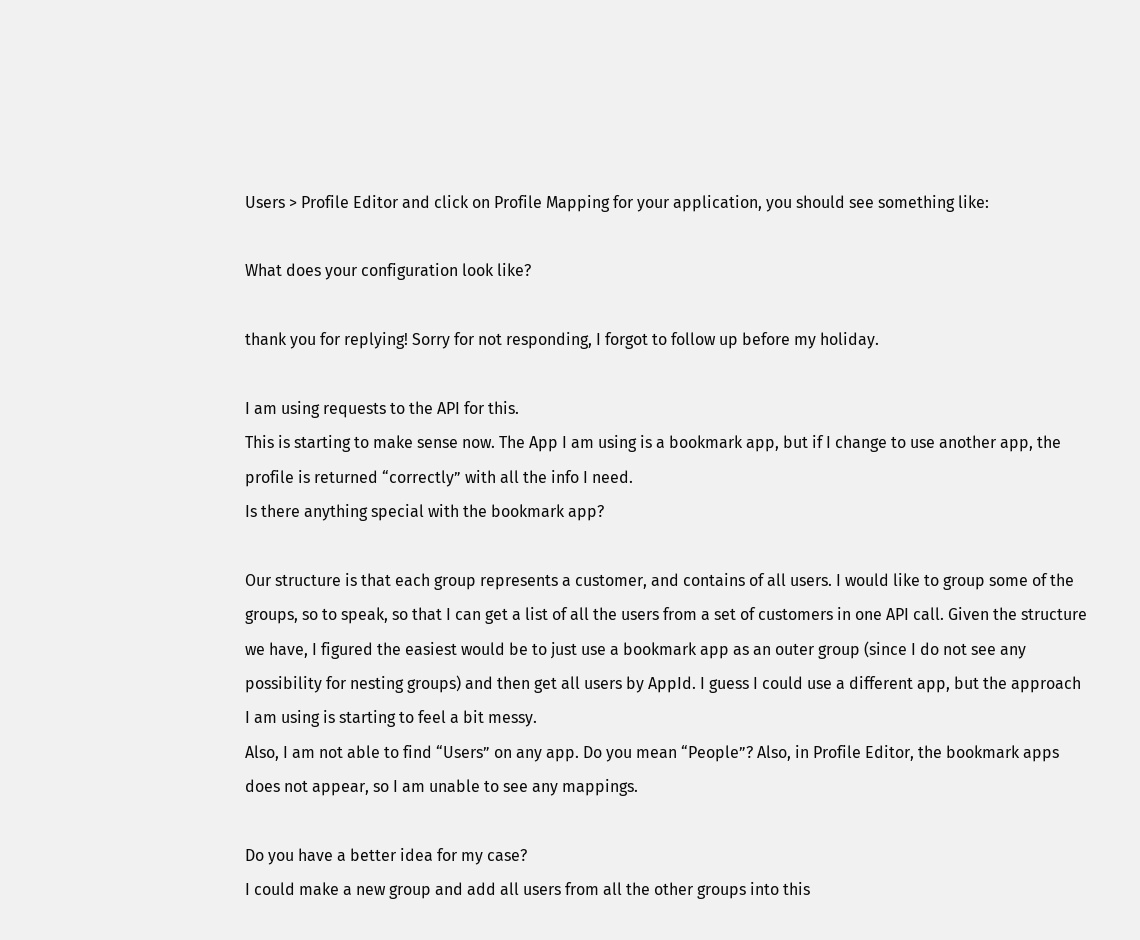Users > Profile Editor and click on Profile Mapping for your application, you should see something like:

What does your configuration look like?

thank you for replying! Sorry for not responding, I forgot to follow up before my holiday.

I am using requests to the API for this.
This is starting to make sense now. The App I am using is a bookmark app, but if I change to use another app, the profile is returned “correctly” with all the info I need.
Is there anything special with the bookmark app?

Our structure is that each group represents a customer, and contains of all users. I would like to group some of the groups, so to speak, so that I can get a list of all the users from a set of customers in one API call. Given the structure we have, I figured the easiest would be to just use a bookmark app as an outer group (since I do not see any possibility for nesting groups) and then get all users by AppId. I guess I could use a different app, but the approach I am using is starting to feel a bit messy.
Also, I am not able to find “Users” on any app. Do you mean “People”? Also, in Profile Editor, the bookmark apps does not appear, so I am unable to see any mappings.

Do you have a better idea for my case?
I could make a new group and add all users from all the other groups into this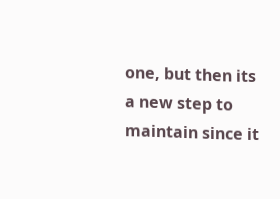one, but then its a new step to maintain since it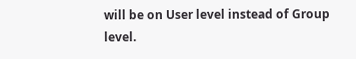will be on User level instead of Group level.